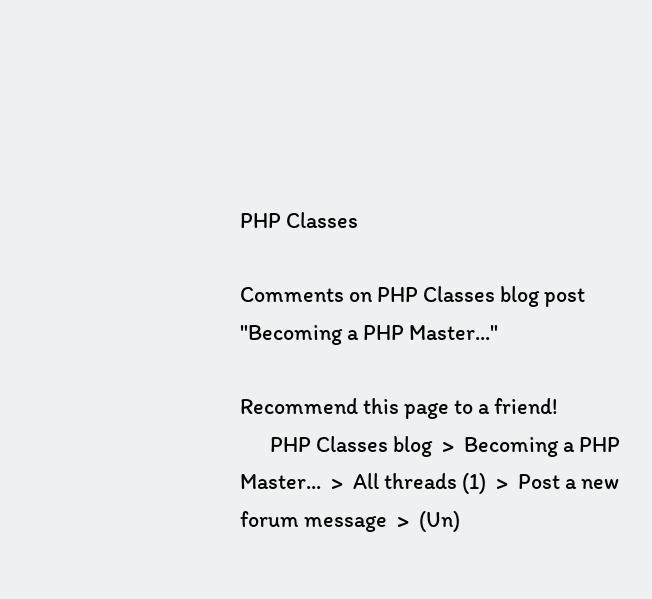PHP Classes

Comments on PHP Classes blog post "Becoming a PHP Master..."

Recommend this page to a friend!
      PHP Classes blog  >  Becoming a PHP Master...  >  All threads (1)  >  Post a new forum message  >  (Un)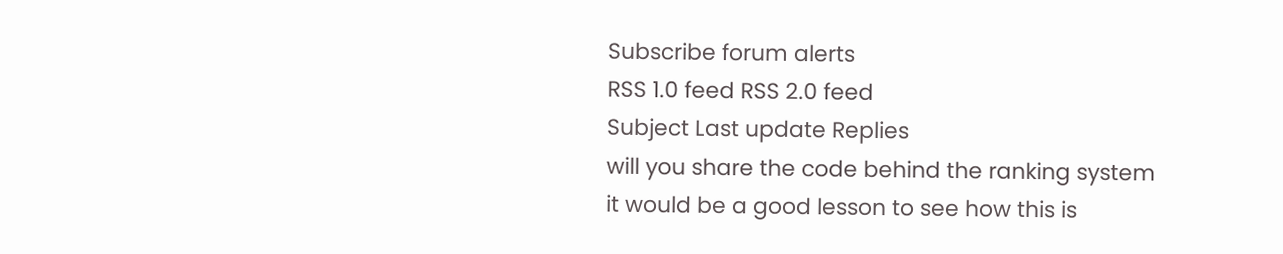Subscribe forum alerts
RSS 1.0 feed RSS 2.0 feed
Subject Last update Replies
will you share the code behind the ranking system
it would be a good lesson to see how this is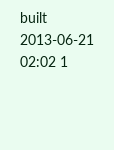built
2013-06-21 02:02 1